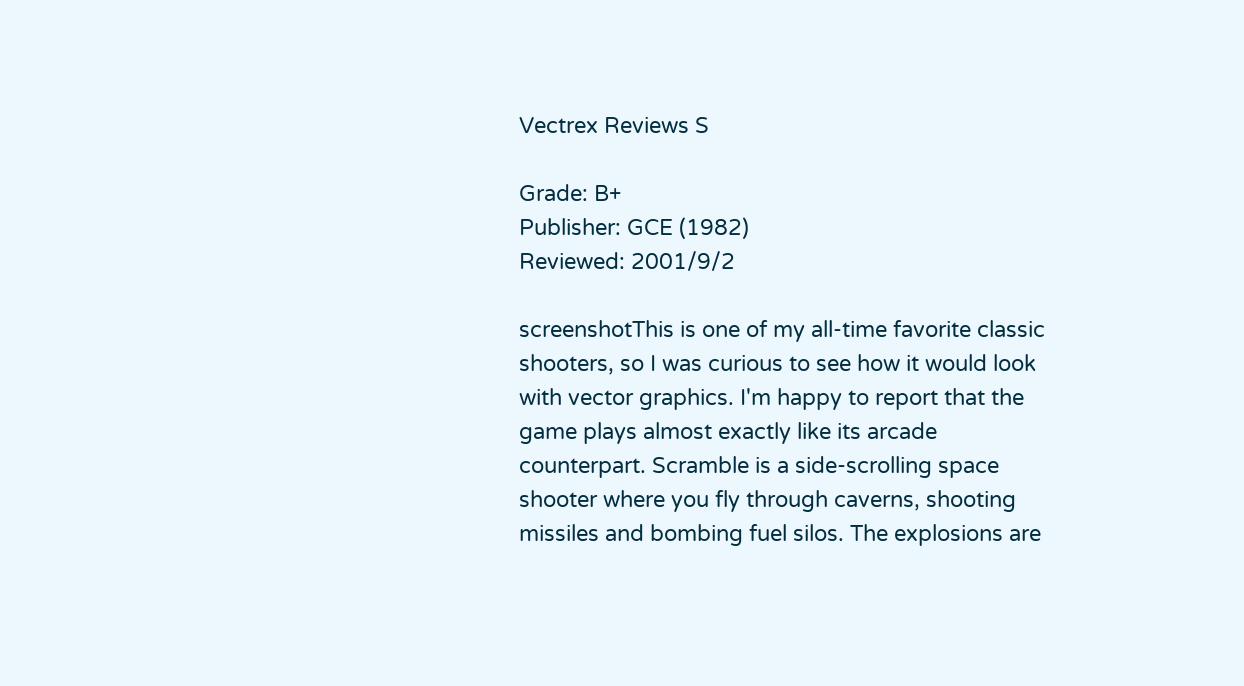Vectrex Reviews S

Grade: B+
Publisher: GCE (1982)
Reviewed: 2001/9/2

screenshotThis is one of my all-time favorite classic shooters, so I was curious to see how it would look with vector graphics. I'm happy to report that the game plays almost exactly like its arcade counterpart. Scramble is a side-scrolling space shooter where you fly through caverns, shooting missiles and bombing fuel silos. The explosions are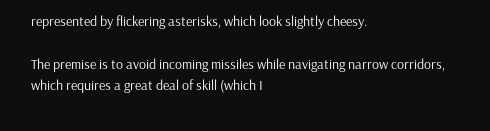represented by flickering asterisks, which look slightly cheesy.

The premise is to avoid incoming missiles while navigating narrow corridors, which requires a great deal of skill (which I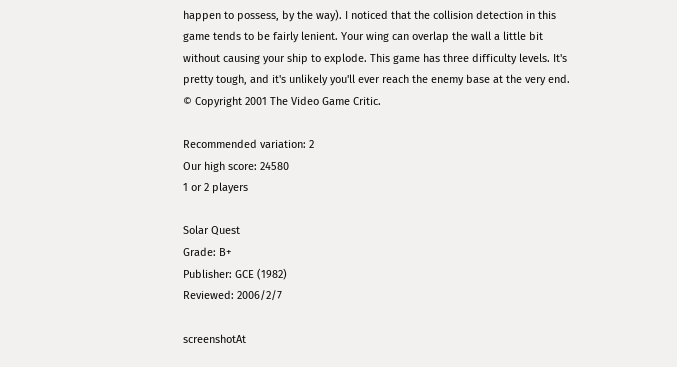happen to possess, by the way). I noticed that the collision detection in this game tends to be fairly lenient. Your wing can overlap the wall a little bit without causing your ship to explode. This game has three difficulty levels. It's pretty tough, and it's unlikely you'll ever reach the enemy base at the very end. © Copyright 2001 The Video Game Critic.

Recommended variation: 2
Our high score: 24580
1 or 2 players

Solar Quest
Grade: B+
Publisher: GCE (1982)
Reviewed: 2006/2/7

screenshotAt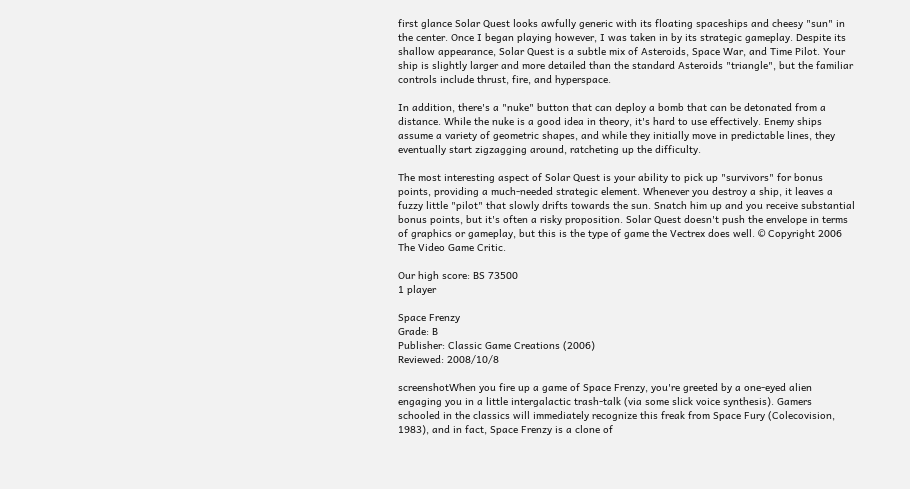first glance Solar Quest looks awfully generic with its floating spaceships and cheesy "sun" in the center. Once I began playing however, I was taken in by its strategic gameplay. Despite its shallow appearance, Solar Quest is a subtle mix of Asteroids, Space War, and Time Pilot. Your ship is slightly larger and more detailed than the standard Asteroids "triangle", but the familiar controls include thrust, fire, and hyperspace.

In addition, there's a "nuke" button that can deploy a bomb that can be detonated from a distance. While the nuke is a good idea in theory, it's hard to use effectively. Enemy ships assume a variety of geometric shapes, and while they initially move in predictable lines, they eventually start zigzagging around, ratcheting up the difficulty.

The most interesting aspect of Solar Quest is your ability to pick up "survivors" for bonus points, providing a much-needed strategic element. Whenever you destroy a ship, it leaves a fuzzy little "pilot" that slowly drifts towards the sun. Snatch him up and you receive substantial bonus points, but it's often a risky proposition. Solar Quest doesn't push the envelope in terms of graphics or gameplay, but this is the type of game the Vectrex does well. © Copyright 2006 The Video Game Critic.

Our high score: BS 73500
1 player

Space Frenzy
Grade: B
Publisher: Classic Game Creations (2006)
Reviewed: 2008/10/8

screenshotWhen you fire up a game of Space Frenzy, you're greeted by a one-eyed alien engaging you in a little intergalactic trash-talk (via some slick voice synthesis). Gamers schooled in the classics will immediately recognize this freak from Space Fury (Colecovision, 1983), and in fact, Space Frenzy is a clone of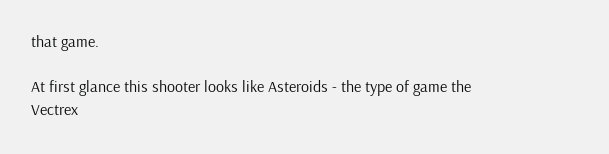that game.

At first glance this shooter looks like Asteroids - the type of game the Vectrex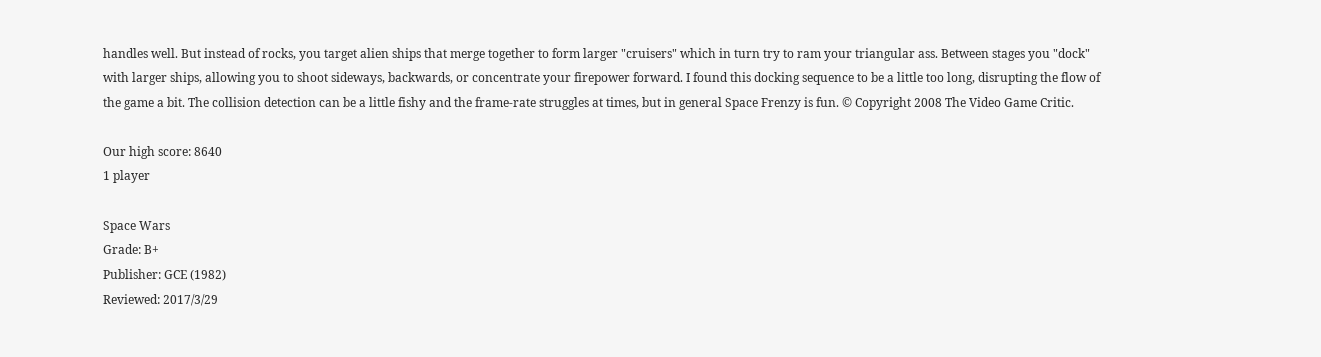handles well. But instead of rocks, you target alien ships that merge together to form larger "cruisers" which in turn try to ram your triangular ass. Between stages you "dock" with larger ships, allowing you to shoot sideways, backwards, or concentrate your firepower forward. I found this docking sequence to be a little too long, disrupting the flow of the game a bit. The collision detection can be a little fishy and the frame-rate struggles at times, but in general Space Frenzy is fun. © Copyright 2008 The Video Game Critic.

Our high score: 8640
1 player

Space Wars
Grade: B+
Publisher: GCE (1982)
Reviewed: 2017/3/29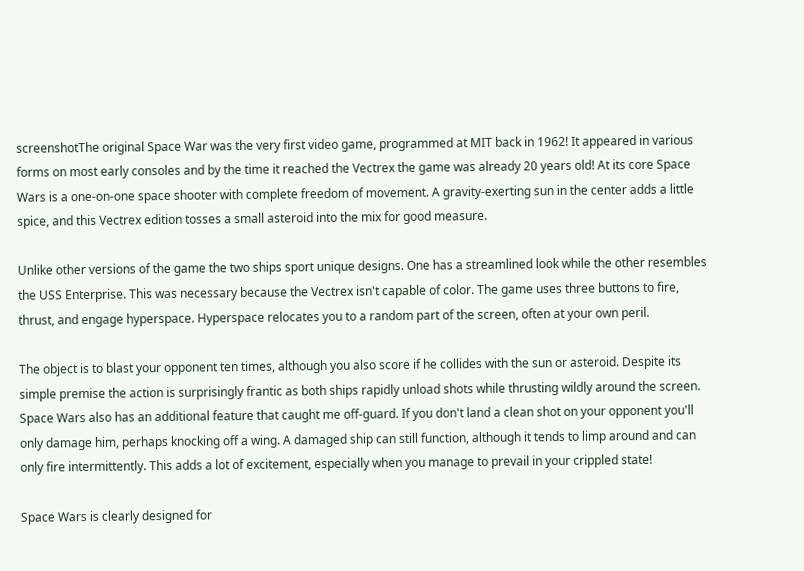screenshotThe original Space War was the very first video game, programmed at MIT back in 1962! It appeared in various forms on most early consoles and by the time it reached the Vectrex the game was already 20 years old! At its core Space Wars is a one-on-one space shooter with complete freedom of movement. A gravity-exerting sun in the center adds a little spice, and this Vectrex edition tosses a small asteroid into the mix for good measure.

Unlike other versions of the game the two ships sport unique designs. One has a streamlined look while the other resembles the USS Enterprise. This was necessary because the Vectrex isn't capable of color. The game uses three buttons to fire, thrust, and engage hyperspace. Hyperspace relocates you to a random part of the screen, often at your own peril.

The object is to blast your opponent ten times, although you also score if he collides with the sun or asteroid. Despite its simple premise the action is surprisingly frantic as both ships rapidly unload shots while thrusting wildly around the screen. Space Wars also has an additional feature that caught me off-guard. If you don't land a clean shot on your opponent you'll only damage him, perhaps knocking off a wing. A damaged ship can still function, although it tends to limp around and can only fire intermittently. This adds a lot of excitement, especially when you manage to prevail in your crippled state!

Space Wars is clearly designed for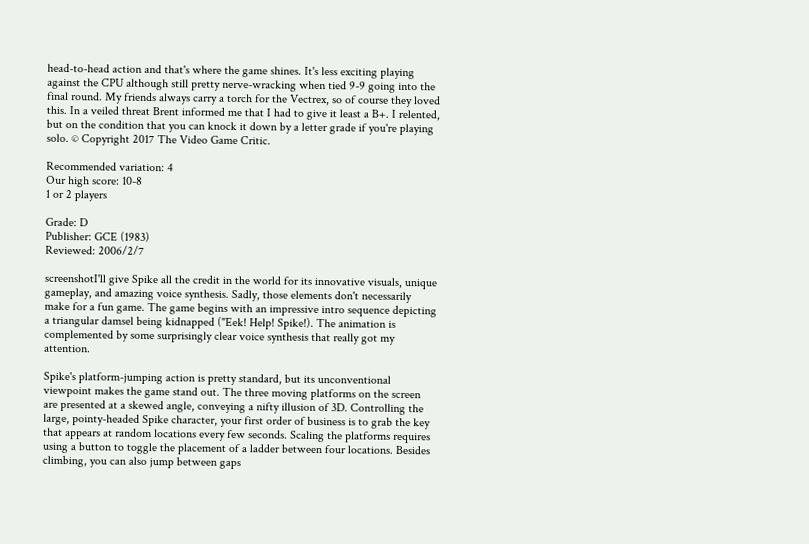head-to-head action and that's where the game shines. It's less exciting playing against the CPU although still pretty nerve-wracking when tied 9-9 going into the final round. My friends always carry a torch for the Vectrex, so of course they loved this. In a veiled threat Brent informed me that I had to give it least a B+. I relented, but on the condition that you can knock it down by a letter grade if you're playing solo. © Copyright 2017 The Video Game Critic.

Recommended variation: 4
Our high score: 10-8
1 or 2 players

Grade: D
Publisher: GCE (1983)
Reviewed: 2006/2/7

screenshotI'll give Spike all the credit in the world for its innovative visuals, unique gameplay, and amazing voice synthesis. Sadly, those elements don't necessarily make for a fun game. The game begins with an impressive intro sequence depicting a triangular damsel being kidnapped ("Eek! Help! Spike!). The animation is complemented by some surprisingly clear voice synthesis that really got my attention.

Spike's platform-jumping action is pretty standard, but its unconventional viewpoint makes the game stand out. The three moving platforms on the screen are presented at a skewed angle, conveying a nifty illusion of 3D. Controlling the large, pointy-headed Spike character, your first order of business is to grab the key that appears at random locations every few seconds. Scaling the platforms requires using a button to toggle the placement of a ladder between four locations. Besides climbing, you can also jump between gaps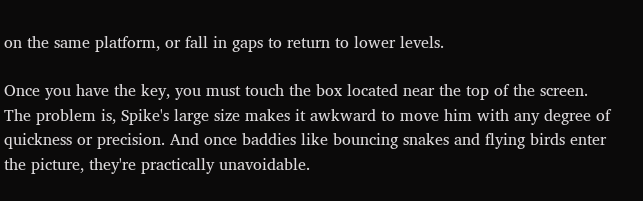on the same platform, or fall in gaps to return to lower levels.

Once you have the key, you must touch the box located near the top of the screen. The problem is, Spike's large size makes it awkward to move him with any degree of quickness or precision. And once baddies like bouncing snakes and flying birds enter the picture, they're practically unavoidable.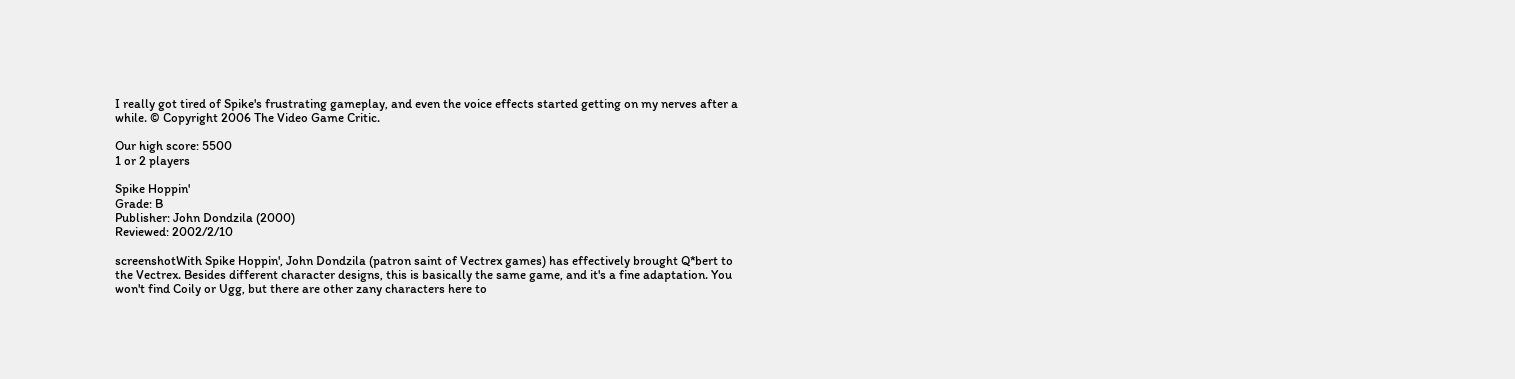I really got tired of Spike's frustrating gameplay, and even the voice effects started getting on my nerves after a while. © Copyright 2006 The Video Game Critic.

Our high score: 5500
1 or 2 players

Spike Hoppin'
Grade: B
Publisher: John Dondzila (2000)
Reviewed: 2002/2/10

screenshotWith Spike Hoppin', John Dondzila (patron saint of Vectrex games) has effectively brought Q*bert to the Vectrex. Besides different character designs, this is basically the same game, and it's a fine adaptation. You won't find Coily or Ugg, but there are other zany characters here to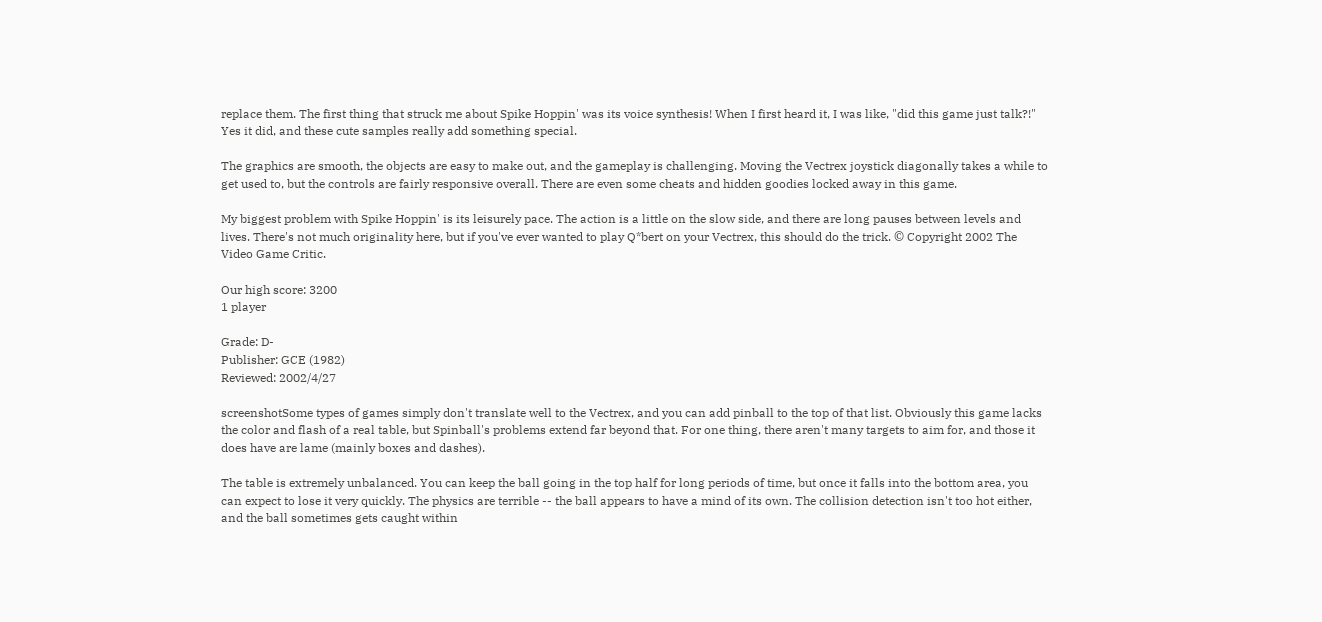replace them. The first thing that struck me about Spike Hoppin' was its voice synthesis! When I first heard it, I was like, "did this game just talk?!" Yes it did, and these cute samples really add something special.

The graphics are smooth, the objects are easy to make out, and the gameplay is challenging. Moving the Vectrex joystick diagonally takes a while to get used to, but the controls are fairly responsive overall. There are even some cheats and hidden goodies locked away in this game.

My biggest problem with Spike Hoppin' is its leisurely pace. The action is a little on the slow side, and there are long pauses between levels and lives. There's not much originality here, but if you've ever wanted to play Q*bert on your Vectrex, this should do the trick. © Copyright 2002 The Video Game Critic.

Our high score: 3200
1 player

Grade: D-
Publisher: GCE (1982)
Reviewed: 2002/4/27

screenshotSome types of games simply don't translate well to the Vectrex, and you can add pinball to the top of that list. Obviously this game lacks the color and flash of a real table, but Spinball's problems extend far beyond that. For one thing, there aren't many targets to aim for, and those it does have are lame (mainly boxes and dashes).

The table is extremely unbalanced. You can keep the ball going in the top half for long periods of time, but once it falls into the bottom area, you can expect to lose it very quickly. The physics are terrible -- the ball appears to have a mind of its own. The collision detection isn't too hot either, and the ball sometimes gets caught within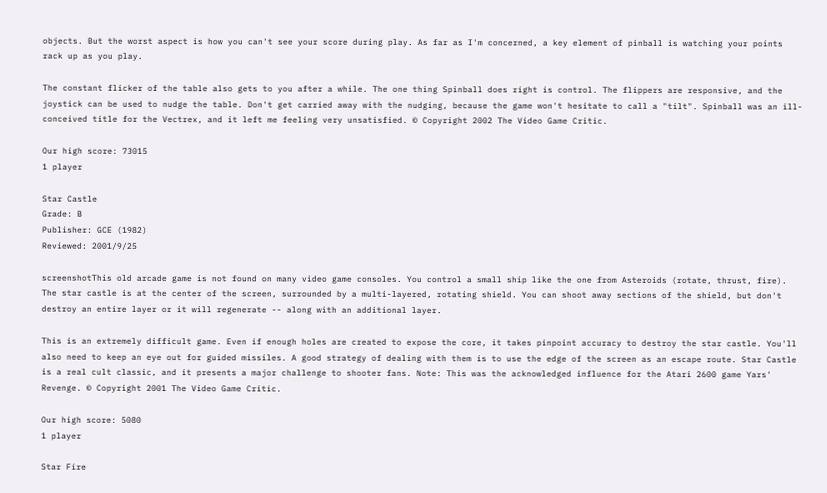objects. But the worst aspect is how you can't see your score during play. As far as I'm concerned, a key element of pinball is watching your points rack up as you play.

The constant flicker of the table also gets to you after a while. The one thing Spinball does right is control. The flippers are responsive, and the joystick can be used to nudge the table. Don't get carried away with the nudging, because the game won't hesitate to call a "tilt". Spinball was an ill-conceived title for the Vectrex, and it left me feeling very unsatisfied. © Copyright 2002 The Video Game Critic.

Our high score: 73015
1 player

Star Castle
Grade: B
Publisher: GCE (1982)
Reviewed: 2001/9/25

screenshotThis old arcade game is not found on many video game consoles. You control a small ship like the one from Asteroids (rotate, thrust, fire). The star castle is at the center of the screen, surrounded by a multi-layered, rotating shield. You can shoot away sections of the shield, but don't destroy an entire layer or it will regenerate -- along with an additional layer.

This is an extremely difficult game. Even if enough holes are created to expose the core, it takes pinpoint accuracy to destroy the star castle. You'll also need to keep an eye out for guided missiles. A good strategy of dealing with them is to use the edge of the screen as an escape route. Star Castle is a real cult classic, and it presents a major challenge to shooter fans. Note: This was the acknowledged influence for the Atari 2600 game Yars' Revenge. © Copyright 2001 The Video Game Critic.

Our high score: 5080
1 player

Star Fire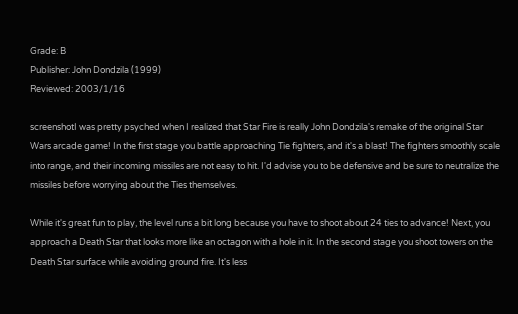Grade: B
Publisher: John Dondzila (1999)
Reviewed: 2003/1/16

screenshotI was pretty psyched when I realized that Star Fire is really John Dondzila's remake of the original Star Wars arcade game! In the first stage you battle approaching Tie fighters, and it's a blast! The fighters smoothly scale into range, and their incoming missiles are not easy to hit. I'd advise you to be defensive and be sure to neutralize the missiles before worrying about the Ties themselves.

While it's great fun to play, the level runs a bit long because you have to shoot about 24 ties to advance! Next, you approach a Death Star that looks more like an octagon with a hole in it. In the second stage you shoot towers on the Death Star surface while avoiding ground fire. It's less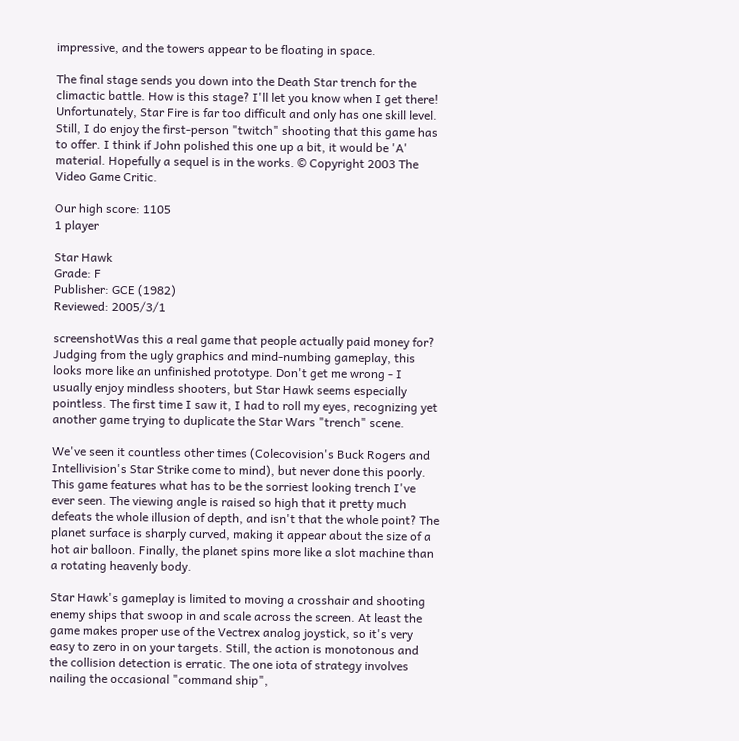impressive, and the towers appear to be floating in space.

The final stage sends you down into the Death Star trench for the climactic battle. How is this stage? I'll let you know when I get there! Unfortunately, Star Fire is far too difficult and only has one skill level. Still, I do enjoy the first-person "twitch" shooting that this game has to offer. I think if John polished this one up a bit, it would be 'A' material. Hopefully a sequel is in the works. © Copyright 2003 The Video Game Critic.

Our high score: 1105
1 player

Star Hawk
Grade: F
Publisher: GCE (1982)
Reviewed: 2005/3/1

screenshotWas this a real game that people actually paid money for? Judging from the ugly graphics and mind-numbing gameplay, this looks more like an unfinished prototype. Don't get me wrong - I usually enjoy mindless shooters, but Star Hawk seems especially pointless. The first time I saw it, I had to roll my eyes, recognizing yet another game trying to duplicate the Star Wars "trench" scene.

We've seen it countless other times (Colecovision's Buck Rogers and Intellivision's Star Strike come to mind), but never done this poorly. This game features what has to be the sorriest looking trench I've ever seen. The viewing angle is raised so high that it pretty much defeats the whole illusion of depth, and isn't that the whole point? The planet surface is sharply curved, making it appear about the size of a hot air balloon. Finally, the planet spins more like a slot machine than a rotating heavenly body.

Star Hawk's gameplay is limited to moving a crosshair and shooting enemy ships that swoop in and scale across the screen. At least the game makes proper use of the Vectrex analog joystick, so it's very easy to zero in on your targets. Still, the action is monotonous and the collision detection is erratic. The one iota of strategy involves nailing the occasional "command ship",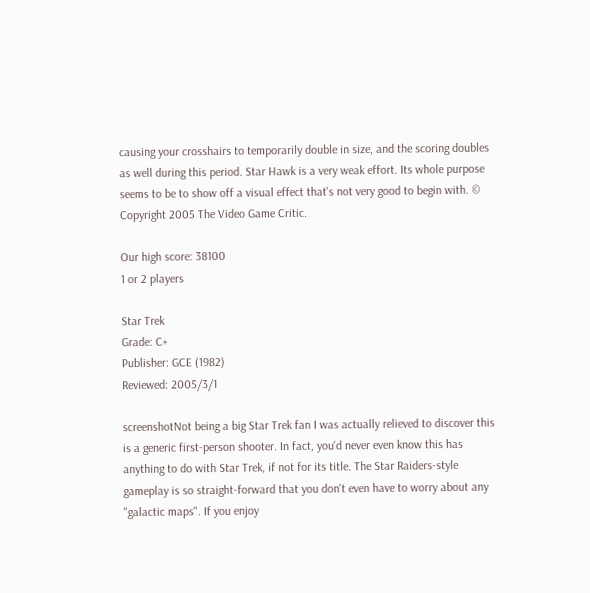causing your crosshairs to temporarily double in size, and the scoring doubles as well during this period. Star Hawk is a very weak effort. Its whole purpose seems to be to show off a visual effect that's not very good to begin with. © Copyright 2005 The Video Game Critic.

Our high score: 38100
1 or 2 players

Star Trek
Grade: C+
Publisher: GCE (1982)
Reviewed: 2005/3/1

screenshotNot being a big Star Trek fan I was actually relieved to discover this is a generic first-person shooter. In fact, you'd never even know this has anything to do with Star Trek, if not for its title. The Star Raiders-style gameplay is so straight-forward that you don't even have to worry about any "galactic maps". If you enjoy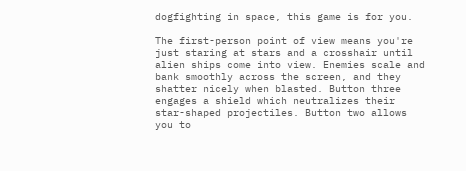dogfighting in space, this game is for you.

The first-person point of view means you're just staring at stars and a crosshair until alien ships come into view. Enemies scale and bank smoothly across the screen, and they shatter nicely when blasted. Button three engages a shield which neutralizes their star-shaped projectiles. Button two allows you to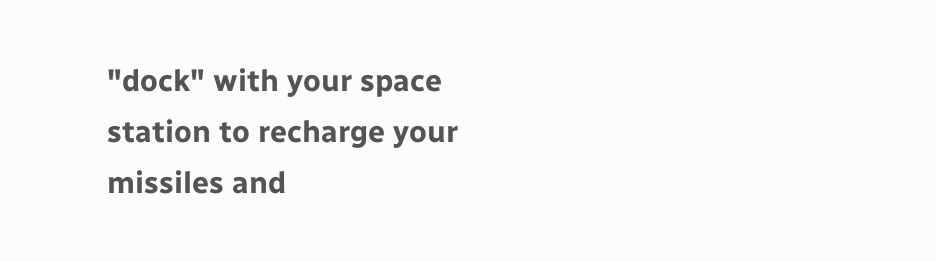"dock" with your space station to recharge your missiles and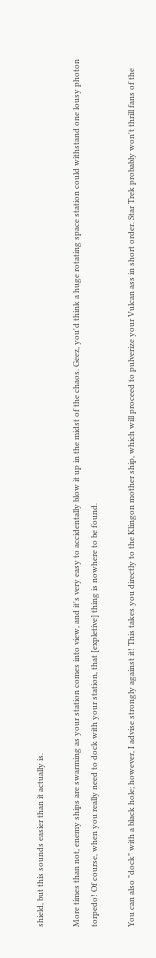shield, but this sounds easier than it actually is.

More times than not, enemy ships are swarming as your station comes into view, and it's very easy to accidentally blow it up in the midst of the chaos. Geez, you'd think a huge rotating space station could withstand one lousy photon torpedo! Of course, when you really need to dock with your station, that [expletive] thing is nowhere to be found.

You can also "dock" with a black hole; however, I advise strongly against it! This takes you directly to the Klingon mother ship, which will proceed to pulverize your Vulcan ass in short order. Star Trek probably won't thrill fans of the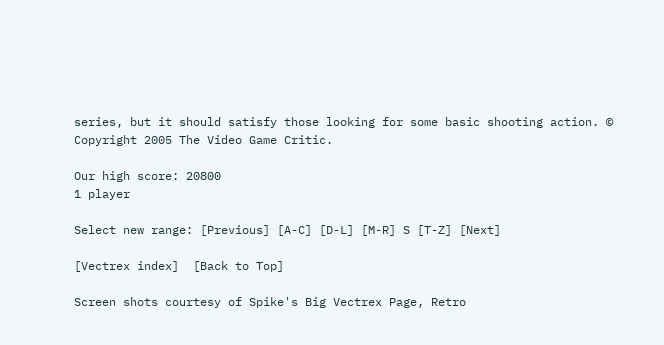series, but it should satisfy those looking for some basic shooting action. © Copyright 2005 The Video Game Critic.

Our high score: 20800
1 player

Select new range: [Previous] [A-C] [D-L] [M-R] S [T-Z] [Next]

[Vectrex index]  [Back to Top]

Screen shots courtesy of Spike's Big Vectrex Page, Retro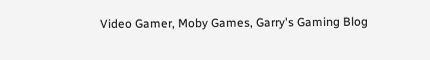Video Gamer, Moby Games, Garry's Gaming Blog